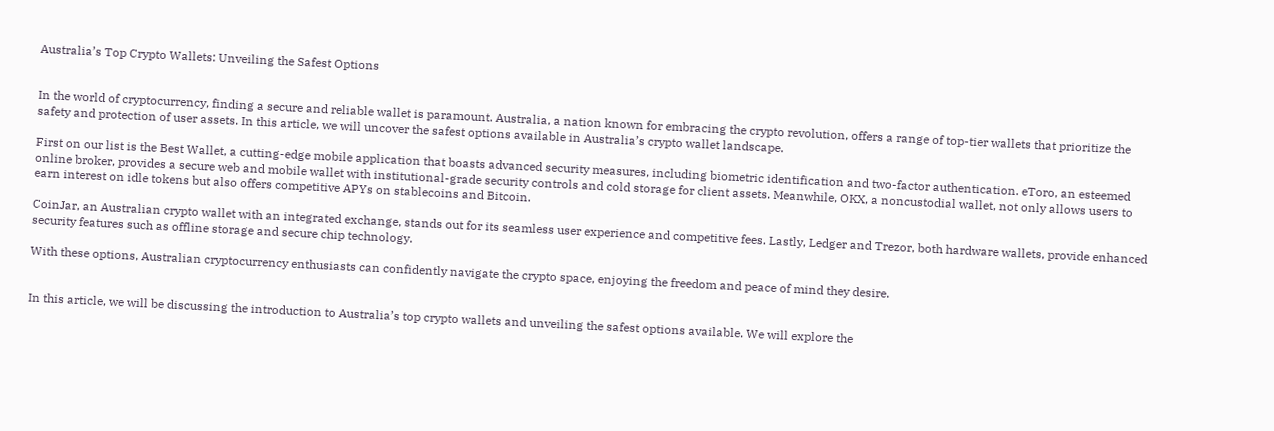Australia’s Top Crypto Wallets: Unveiling the Safest Options


In the world of cryptocurrency, finding a secure and reliable wallet is paramount. Australia, a nation known for embracing the crypto revolution, offers a range of top-tier wallets that prioritize the safety and protection of user assets. In this article, we will uncover the safest options available in Australia’s crypto wallet landscape.

First on our list is the Best Wallet, a cutting-edge mobile application that boasts advanced security measures, including biometric identification and two-factor authentication. eToro, an esteemed online broker, provides a secure web and mobile wallet with institutional-grade security controls and cold storage for client assets. Meanwhile, OKX, a noncustodial wallet, not only allows users to earn interest on idle tokens but also offers competitive APYs on stablecoins and Bitcoin.

CoinJar, an Australian crypto wallet with an integrated exchange, stands out for its seamless user experience and competitive fees. Lastly, Ledger and Trezor, both hardware wallets, provide enhanced security features such as offline storage and secure chip technology.

With these options, Australian cryptocurrency enthusiasts can confidently navigate the crypto space, enjoying the freedom and peace of mind they desire.


In this article, we will be discussing the introduction to Australia’s top crypto wallets and unveiling the safest options available. We will explore the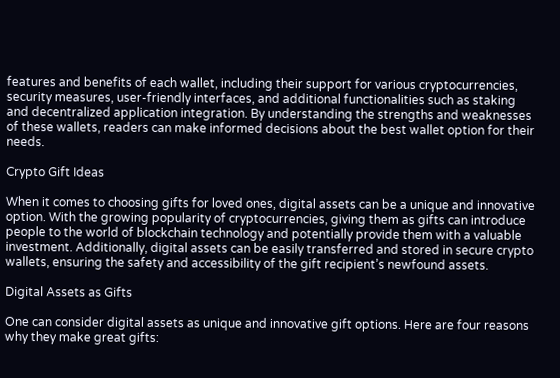features and benefits of each wallet, including their support for various cryptocurrencies, security measures, user-friendly interfaces, and additional functionalities such as staking and decentralized application integration. By understanding the strengths and weaknesses of these wallets, readers can make informed decisions about the best wallet option for their needs.

Crypto Gift Ideas

When it comes to choosing gifts for loved ones, digital assets can be a unique and innovative option. With the growing popularity of cryptocurrencies, giving them as gifts can introduce people to the world of blockchain technology and potentially provide them with a valuable investment. Additionally, digital assets can be easily transferred and stored in secure crypto wallets, ensuring the safety and accessibility of the gift recipient’s newfound assets.

Digital Assets as Gifts

One can consider digital assets as unique and innovative gift options. Here are four reasons why they make great gifts: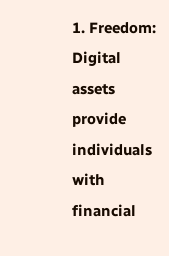1. Freedom: Digital assets provide individuals with financial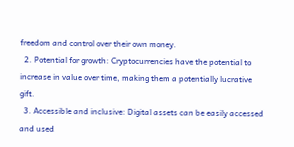freedom and control over their own money.
  2. Potential for growth: Cryptocurrencies have the potential to increase in value over time, making them a potentially lucrative gift.
  3. Accessible and inclusive: Digital assets can be easily accessed and used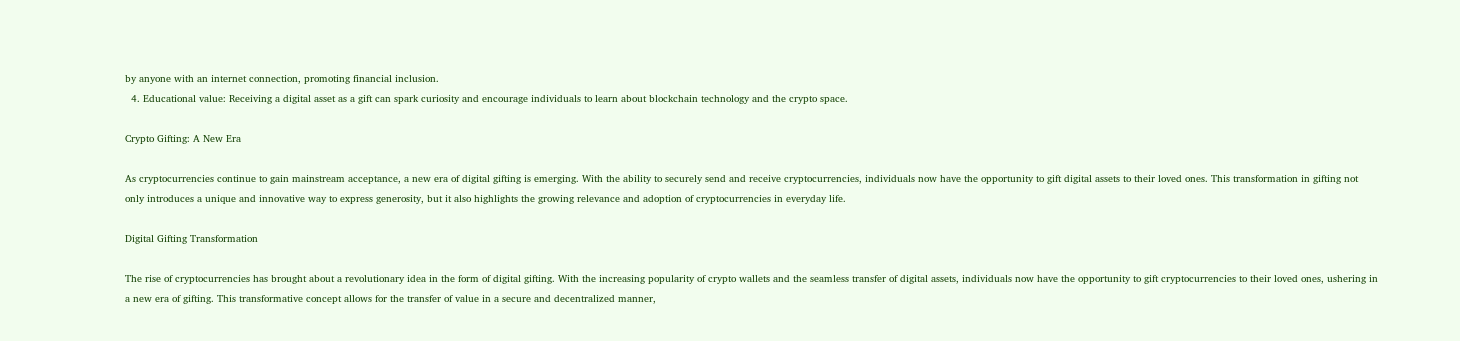by anyone with an internet connection, promoting financial inclusion.
  4. Educational value: Receiving a digital asset as a gift can spark curiosity and encourage individuals to learn about blockchain technology and the crypto space.

Crypto Gifting: A New Era

As cryptocurrencies continue to gain mainstream acceptance, a new era of digital gifting is emerging. With the ability to securely send and receive cryptocurrencies, individuals now have the opportunity to gift digital assets to their loved ones. This transformation in gifting not only introduces a unique and innovative way to express generosity, but it also highlights the growing relevance and adoption of cryptocurrencies in everyday life.

Digital Gifting Transformation

The rise of cryptocurrencies has brought about a revolutionary idea in the form of digital gifting. With the increasing popularity of crypto wallets and the seamless transfer of digital assets, individuals now have the opportunity to gift cryptocurrencies to their loved ones, ushering in a new era of gifting. This transformative concept allows for the transfer of value in a secure and decentralized manner,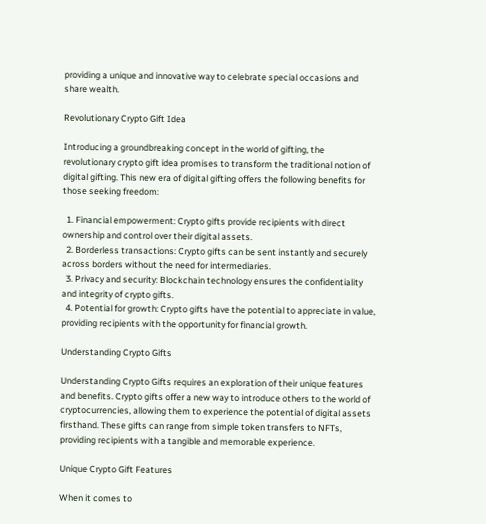providing a unique and innovative way to celebrate special occasions and share wealth.

Revolutionary Crypto Gift Idea

Introducing a groundbreaking concept in the world of gifting, the revolutionary crypto gift idea promises to transform the traditional notion of digital gifting. This new era of digital gifting offers the following benefits for those seeking freedom:

  1. Financial empowerment: Crypto gifts provide recipients with direct ownership and control over their digital assets.
  2. Borderless transactions: Crypto gifts can be sent instantly and securely across borders without the need for intermediaries.
  3. Privacy and security: Blockchain technology ensures the confidentiality and integrity of crypto gifts.
  4. Potential for growth: Crypto gifts have the potential to appreciate in value, providing recipients with the opportunity for financial growth.

Understanding Crypto Gifts

Understanding Crypto Gifts requires an exploration of their unique features and benefits. Crypto gifts offer a new way to introduce others to the world of cryptocurrencies, allowing them to experience the potential of digital assets firsthand. These gifts can range from simple token transfers to NFTs, providing recipients with a tangible and memorable experience.

Unique Crypto Gift Features

When it comes to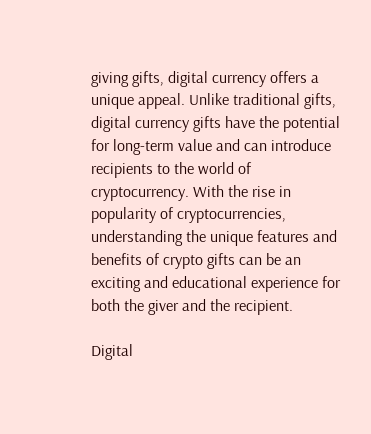giving gifts, digital currency offers a unique appeal. Unlike traditional gifts, digital currency gifts have the potential for long-term value and can introduce recipients to the world of cryptocurrency. With the rise in popularity of cryptocurrencies, understanding the unique features and benefits of crypto gifts can be an exciting and educational experience for both the giver and the recipient.

Digital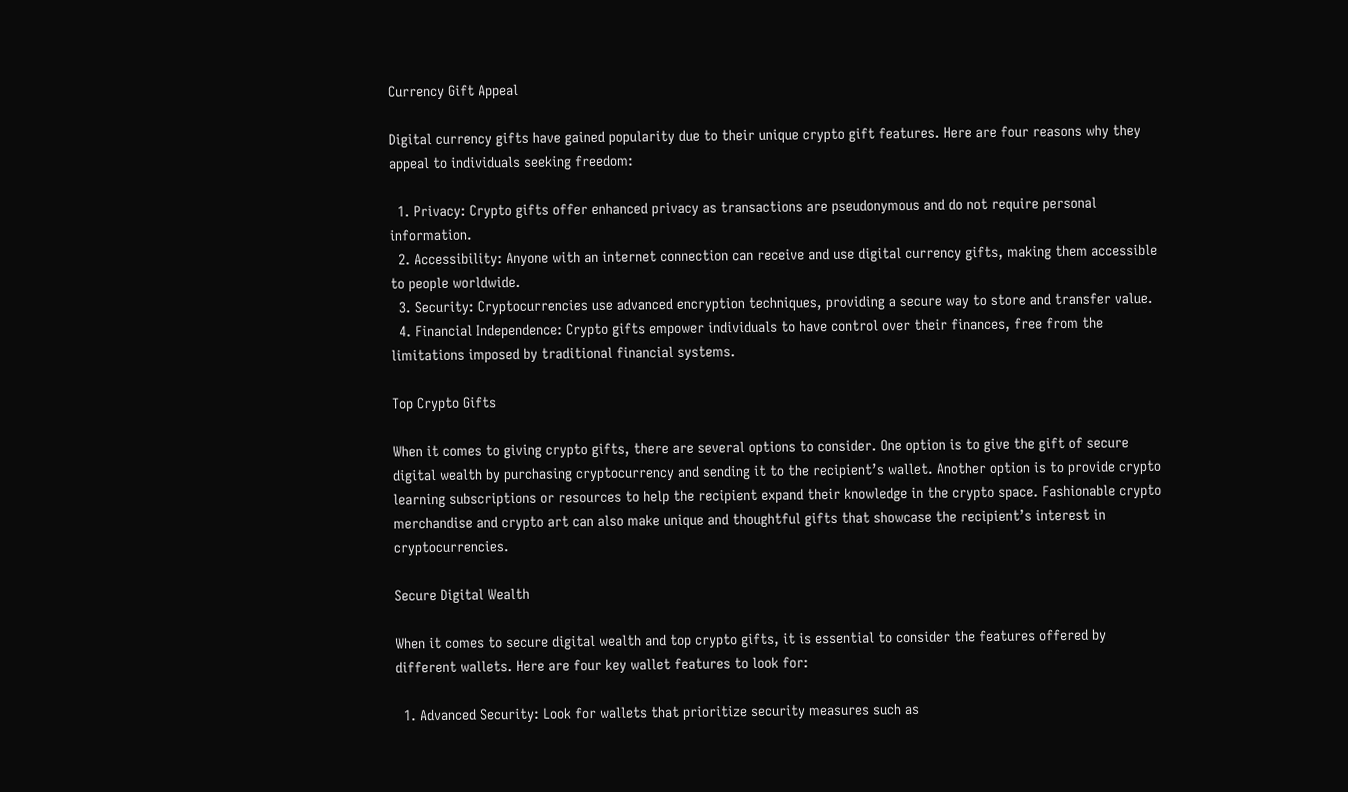Currency Gift Appeal

Digital currency gifts have gained popularity due to their unique crypto gift features. Here are four reasons why they appeal to individuals seeking freedom:

  1. Privacy: Crypto gifts offer enhanced privacy as transactions are pseudonymous and do not require personal information.
  2. Accessibility: Anyone with an internet connection can receive and use digital currency gifts, making them accessible to people worldwide.
  3. Security: Cryptocurrencies use advanced encryption techniques, providing a secure way to store and transfer value.
  4. Financial Independence: Crypto gifts empower individuals to have control over their finances, free from the limitations imposed by traditional financial systems.

Top Crypto Gifts

When it comes to giving crypto gifts, there are several options to consider. One option is to give the gift of secure digital wealth by purchasing cryptocurrency and sending it to the recipient’s wallet. Another option is to provide crypto learning subscriptions or resources to help the recipient expand their knowledge in the crypto space. Fashionable crypto merchandise and crypto art can also make unique and thoughtful gifts that showcase the recipient’s interest in cryptocurrencies.

Secure Digital Wealth

When it comes to secure digital wealth and top crypto gifts, it is essential to consider the features offered by different wallets. Here are four key wallet features to look for:

  1. Advanced Security: Look for wallets that prioritize security measures such as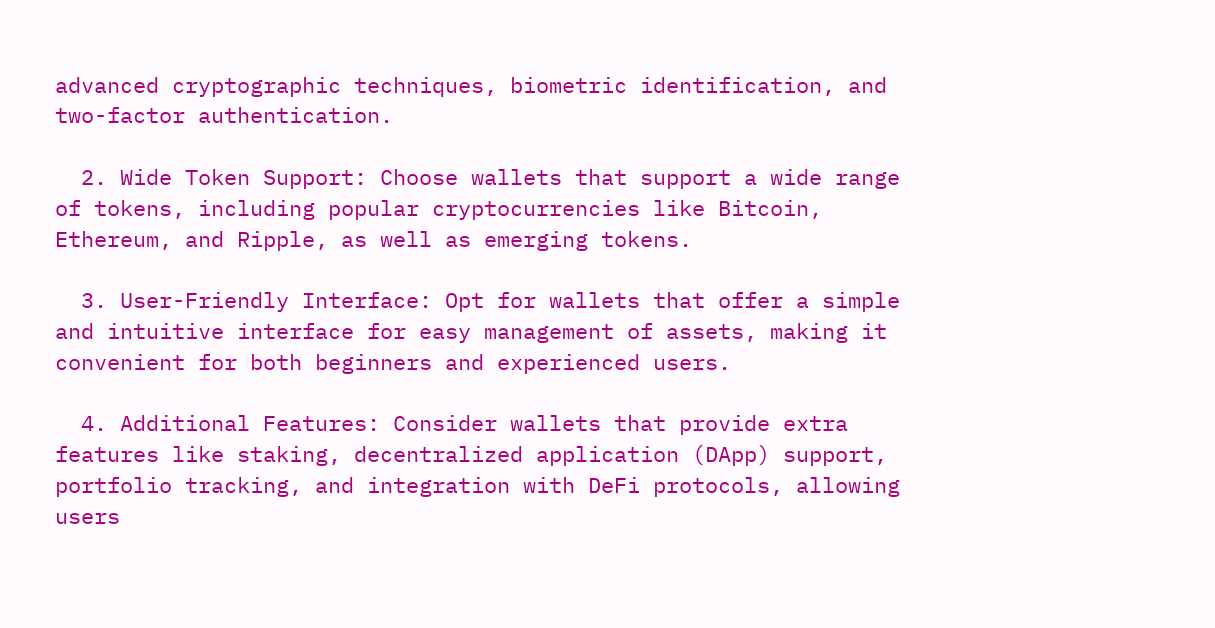advanced cryptographic techniques, biometric identification, and two-factor authentication.

  2. Wide Token Support: Choose wallets that support a wide range of tokens, including popular cryptocurrencies like Bitcoin, Ethereum, and Ripple, as well as emerging tokens.

  3. User-Friendly Interface: Opt for wallets that offer a simple and intuitive interface for easy management of assets, making it convenient for both beginners and experienced users.

  4. Additional Features: Consider wallets that provide extra features like staking, decentralized application (DApp) support, portfolio tracking, and integration with DeFi protocols, allowing users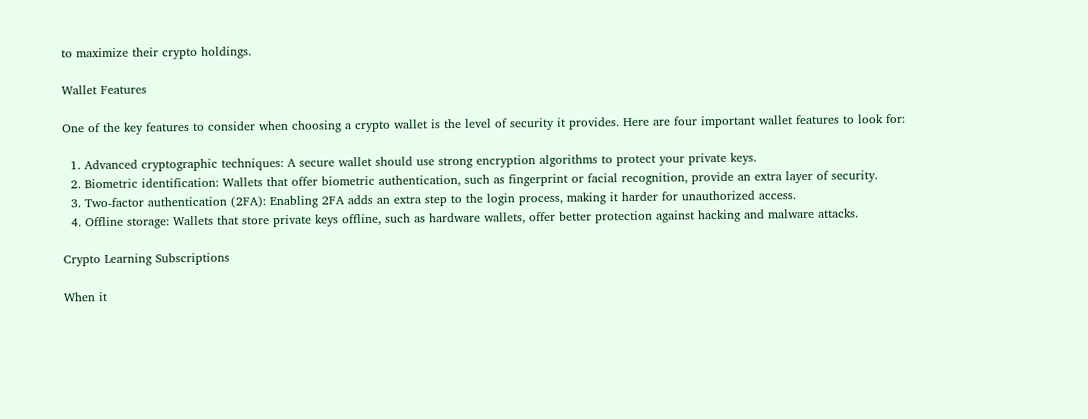to maximize their crypto holdings.

Wallet Features

One of the key features to consider when choosing a crypto wallet is the level of security it provides. Here are four important wallet features to look for:

  1. Advanced cryptographic techniques: A secure wallet should use strong encryption algorithms to protect your private keys.
  2. Biometric identification: Wallets that offer biometric authentication, such as fingerprint or facial recognition, provide an extra layer of security.
  3. Two-factor authentication (2FA): Enabling 2FA adds an extra step to the login process, making it harder for unauthorized access.
  4. Offline storage: Wallets that store private keys offline, such as hardware wallets, offer better protection against hacking and malware attacks.

Crypto Learning Subscriptions

When it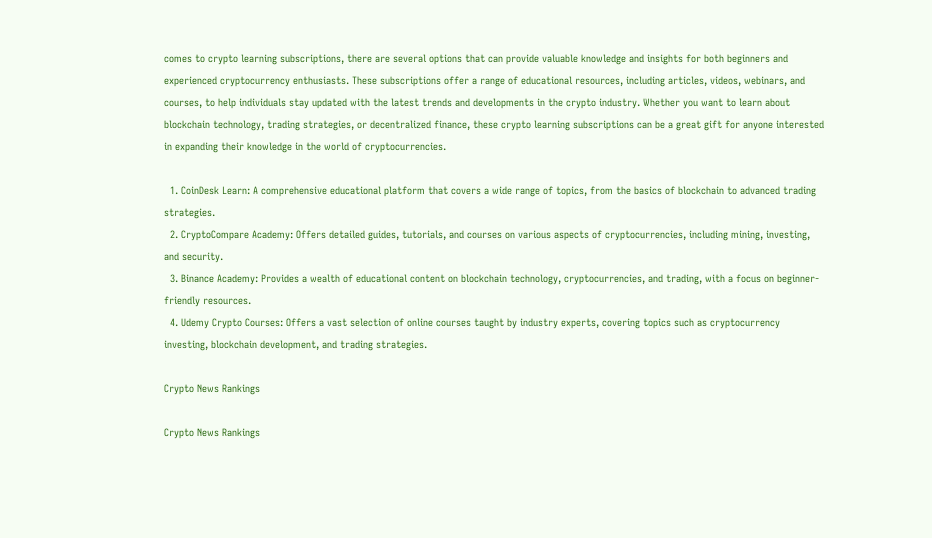comes to crypto learning subscriptions, there are several options that can provide valuable knowledge and insights for both beginners and experienced cryptocurrency enthusiasts. These subscriptions offer a range of educational resources, including articles, videos, webinars, and courses, to help individuals stay updated with the latest trends and developments in the crypto industry. Whether you want to learn about blockchain technology, trading strategies, or decentralized finance, these crypto learning subscriptions can be a great gift for anyone interested in expanding their knowledge in the world of cryptocurrencies.

  1. CoinDesk Learn: A comprehensive educational platform that covers a wide range of topics, from the basics of blockchain to advanced trading strategies.
  2. CryptoCompare Academy: Offers detailed guides, tutorials, and courses on various aspects of cryptocurrencies, including mining, investing, and security.
  3. Binance Academy: Provides a wealth of educational content on blockchain technology, cryptocurrencies, and trading, with a focus on beginner-friendly resources.
  4. Udemy Crypto Courses: Offers a vast selection of online courses taught by industry experts, covering topics such as cryptocurrency investing, blockchain development, and trading strategies.

Crypto News Rankings

Crypto News Rankings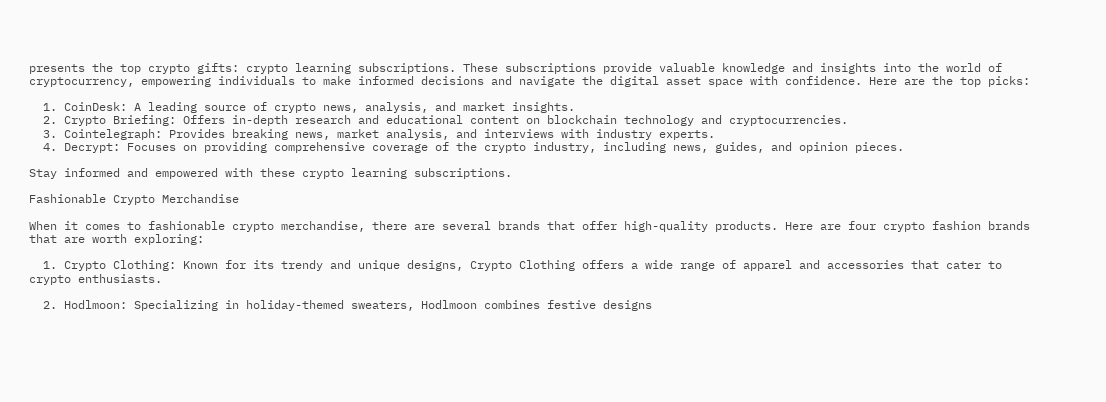presents the top crypto gifts: crypto learning subscriptions. These subscriptions provide valuable knowledge and insights into the world of cryptocurrency, empowering individuals to make informed decisions and navigate the digital asset space with confidence. Here are the top picks:

  1. CoinDesk: A leading source of crypto news, analysis, and market insights.
  2. Crypto Briefing: Offers in-depth research and educational content on blockchain technology and cryptocurrencies.
  3. Cointelegraph: Provides breaking news, market analysis, and interviews with industry experts.
  4. Decrypt: Focuses on providing comprehensive coverage of the crypto industry, including news, guides, and opinion pieces.

Stay informed and empowered with these crypto learning subscriptions.

Fashionable Crypto Merchandise

When it comes to fashionable crypto merchandise, there are several brands that offer high-quality products. Here are four crypto fashion brands that are worth exploring:

  1. Crypto Clothing: Known for its trendy and unique designs, Crypto Clothing offers a wide range of apparel and accessories that cater to crypto enthusiasts.

  2. Hodlmoon: Specializing in holiday-themed sweaters, Hodlmoon combines festive designs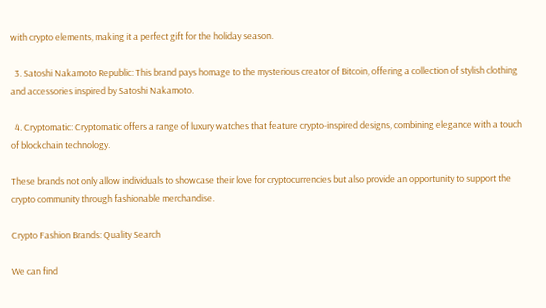with crypto elements, making it a perfect gift for the holiday season.

  3. Satoshi Nakamoto Republic: This brand pays homage to the mysterious creator of Bitcoin, offering a collection of stylish clothing and accessories inspired by Satoshi Nakamoto.

  4. Cryptomatic: Cryptomatic offers a range of luxury watches that feature crypto-inspired designs, combining elegance with a touch of blockchain technology.

These brands not only allow individuals to showcase their love for cryptocurrencies but also provide an opportunity to support the crypto community through fashionable merchandise.

Crypto Fashion Brands: Quality Search

We can find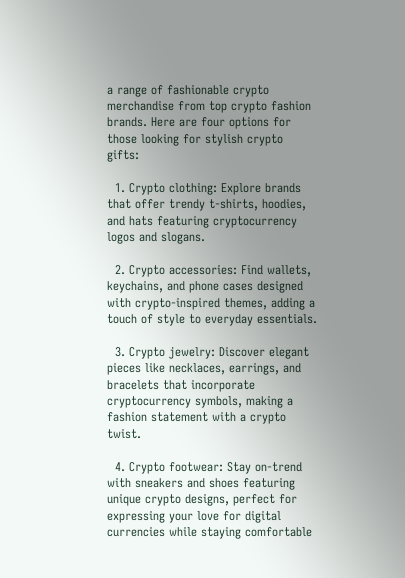a range of fashionable crypto merchandise from top crypto fashion brands. Here are four options for those looking for stylish crypto gifts:

  1. Crypto clothing: Explore brands that offer trendy t-shirts, hoodies, and hats featuring cryptocurrency logos and slogans.

  2. Crypto accessories: Find wallets, keychains, and phone cases designed with crypto-inspired themes, adding a touch of style to everyday essentials.

  3. Crypto jewelry: Discover elegant pieces like necklaces, earrings, and bracelets that incorporate cryptocurrency symbols, making a fashion statement with a crypto twist.

  4. Crypto footwear: Stay on-trend with sneakers and shoes featuring unique crypto designs, perfect for expressing your love for digital currencies while staying comfortable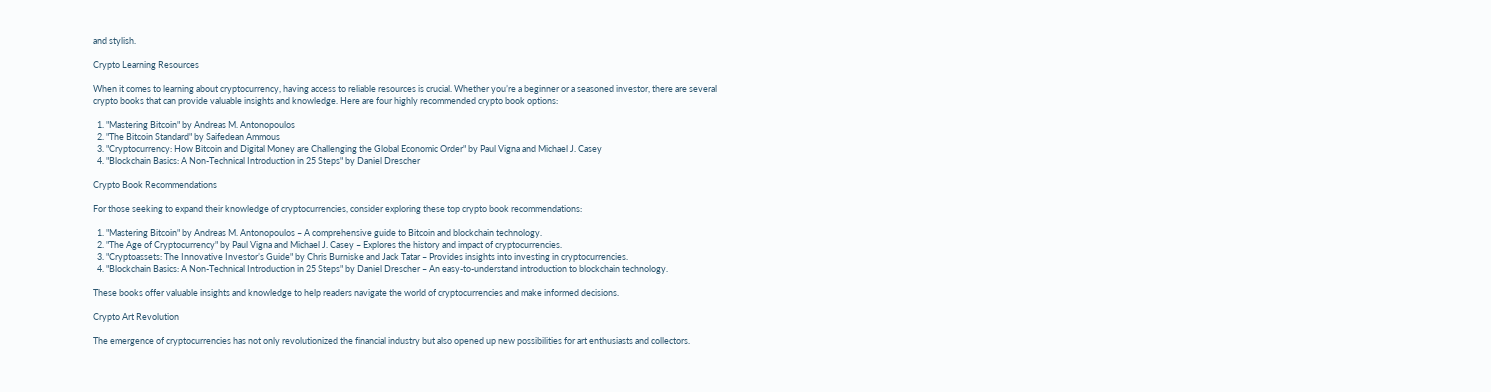and stylish.

Crypto Learning Resources

When it comes to learning about cryptocurrency, having access to reliable resources is crucial. Whether you’re a beginner or a seasoned investor, there are several crypto books that can provide valuable insights and knowledge. Here are four highly recommended crypto book options:

  1. "Mastering Bitcoin" by Andreas M. Antonopoulos
  2. "The Bitcoin Standard" by Saifedean Ammous
  3. "Cryptocurrency: How Bitcoin and Digital Money are Challenging the Global Economic Order" by Paul Vigna and Michael J. Casey
  4. "Blockchain Basics: A Non-Technical Introduction in 25 Steps" by Daniel Drescher

Crypto Book Recommendations

For those seeking to expand their knowledge of cryptocurrencies, consider exploring these top crypto book recommendations:

  1. "Mastering Bitcoin" by Andreas M. Antonopoulos – A comprehensive guide to Bitcoin and blockchain technology.
  2. "The Age of Cryptocurrency" by Paul Vigna and Michael J. Casey – Explores the history and impact of cryptocurrencies.
  3. "Cryptoassets: The Innovative Investor’s Guide" by Chris Burniske and Jack Tatar – Provides insights into investing in cryptocurrencies.
  4. "Blockchain Basics: A Non-Technical Introduction in 25 Steps" by Daniel Drescher – An easy-to-understand introduction to blockchain technology.

These books offer valuable insights and knowledge to help readers navigate the world of cryptocurrencies and make informed decisions.

Crypto Art Revolution

The emergence of cryptocurrencies has not only revolutionized the financial industry but also opened up new possibilities for art enthusiasts and collectors.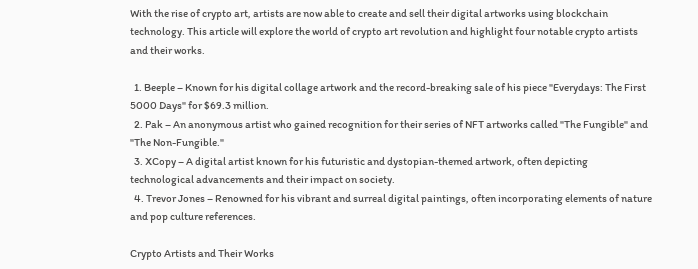With the rise of crypto art, artists are now able to create and sell their digital artworks using blockchain technology. This article will explore the world of crypto art revolution and highlight four notable crypto artists and their works.

  1. Beeple – Known for his digital collage artwork and the record-breaking sale of his piece "Everydays: The First 5000 Days" for $69.3 million.
  2. Pak – An anonymous artist who gained recognition for their series of NFT artworks called "The Fungible" and "The Non-Fungible."
  3. XCopy – A digital artist known for his futuristic and dystopian-themed artwork, often depicting technological advancements and their impact on society.
  4. Trevor Jones – Renowned for his vibrant and surreal digital paintings, often incorporating elements of nature and pop culture references.

Crypto Artists and Their Works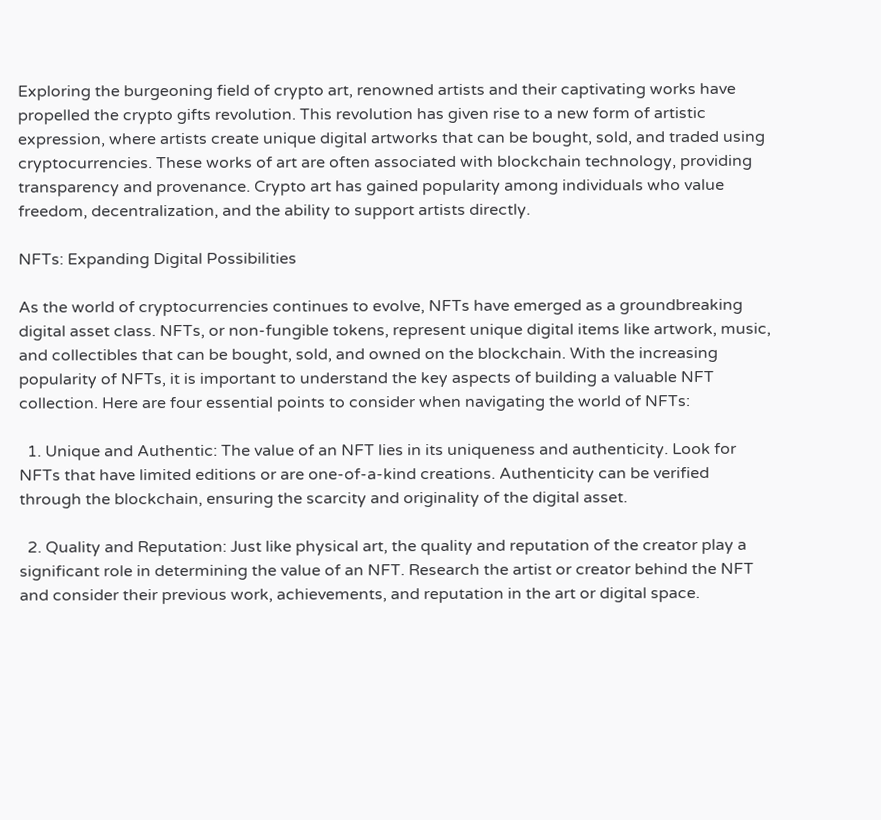Exploring the burgeoning field of crypto art, renowned artists and their captivating works have propelled the crypto gifts revolution. This revolution has given rise to a new form of artistic expression, where artists create unique digital artworks that can be bought, sold, and traded using cryptocurrencies. These works of art are often associated with blockchain technology, providing transparency and provenance. Crypto art has gained popularity among individuals who value freedom, decentralization, and the ability to support artists directly.

NFTs: Expanding Digital Possibilities

As the world of cryptocurrencies continues to evolve, NFTs have emerged as a groundbreaking digital asset class. NFTs, or non-fungible tokens, represent unique digital items like artwork, music, and collectibles that can be bought, sold, and owned on the blockchain. With the increasing popularity of NFTs, it is important to understand the key aspects of building a valuable NFT collection. Here are four essential points to consider when navigating the world of NFTs:

  1. Unique and Authentic: The value of an NFT lies in its uniqueness and authenticity. Look for NFTs that have limited editions or are one-of-a-kind creations. Authenticity can be verified through the blockchain, ensuring the scarcity and originality of the digital asset.

  2. Quality and Reputation: Just like physical art, the quality and reputation of the creator play a significant role in determining the value of an NFT. Research the artist or creator behind the NFT and consider their previous work, achievements, and reputation in the art or digital space.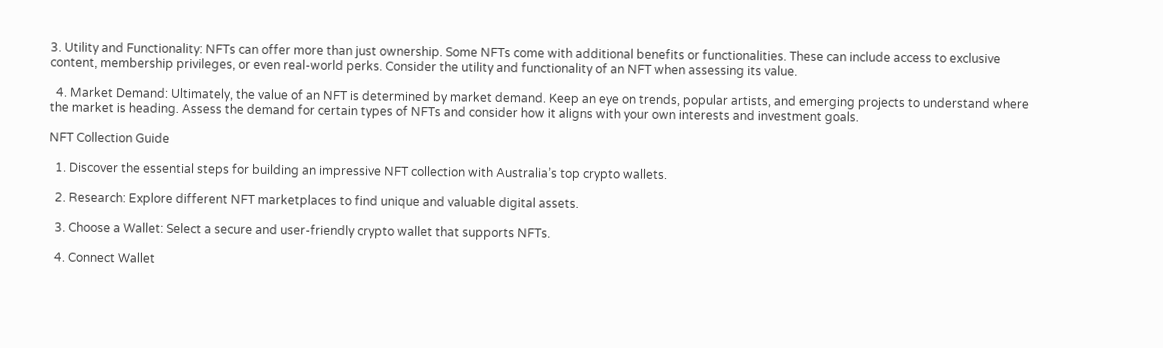3. Utility and Functionality: NFTs can offer more than just ownership. Some NFTs come with additional benefits or functionalities. These can include access to exclusive content, membership privileges, or even real-world perks. Consider the utility and functionality of an NFT when assessing its value.

  4. Market Demand: Ultimately, the value of an NFT is determined by market demand. Keep an eye on trends, popular artists, and emerging projects to understand where the market is heading. Assess the demand for certain types of NFTs and consider how it aligns with your own interests and investment goals.

NFT Collection Guide

  1. Discover the essential steps for building an impressive NFT collection with Australia’s top crypto wallets.

  2. Research: Explore different NFT marketplaces to find unique and valuable digital assets.

  3. Choose a Wallet: Select a secure and user-friendly crypto wallet that supports NFTs.

  4. Connect Wallet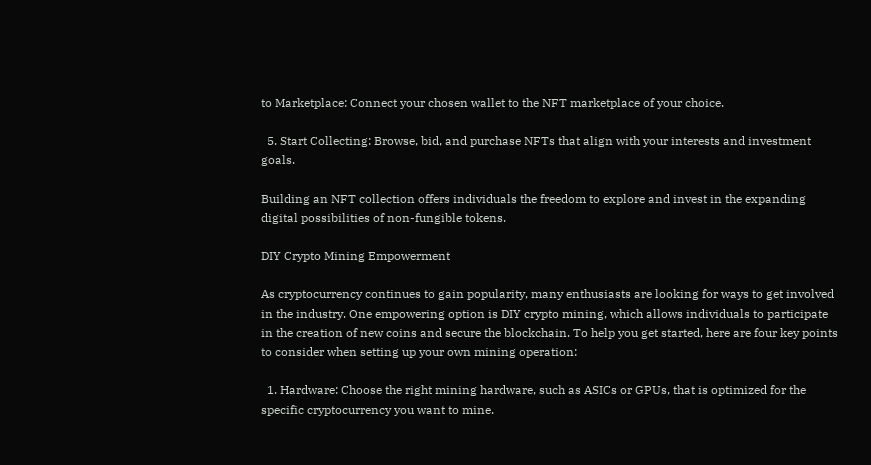to Marketplace: Connect your chosen wallet to the NFT marketplace of your choice.

  5. Start Collecting: Browse, bid, and purchase NFTs that align with your interests and investment goals.

Building an NFT collection offers individuals the freedom to explore and invest in the expanding digital possibilities of non-fungible tokens.

DIY Crypto Mining Empowerment

As cryptocurrency continues to gain popularity, many enthusiasts are looking for ways to get involved in the industry. One empowering option is DIY crypto mining, which allows individuals to participate in the creation of new coins and secure the blockchain. To help you get started, here are four key points to consider when setting up your own mining operation:

  1. Hardware: Choose the right mining hardware, such as ASICs or GPUs, that is optimized for the specific cryptocurrency you want to mine.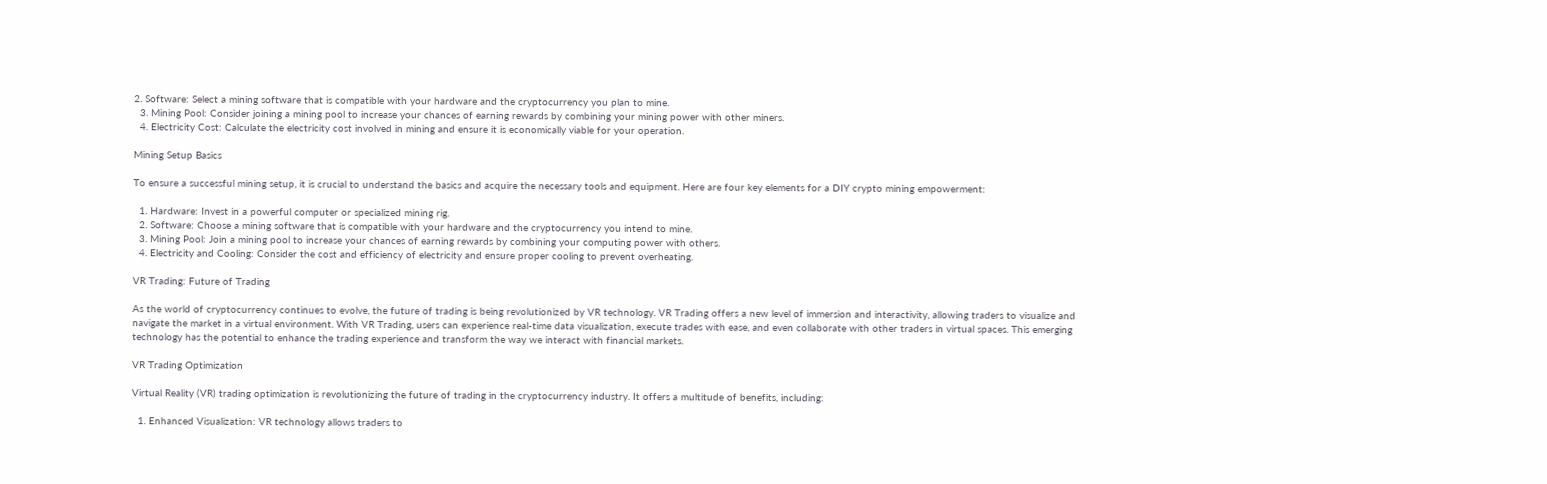2. Software: Select a mining software that is compatible with your hardware and the cryptocurrency you plan to mine.
  3. Mining Pool: Consider joining a mining pool to increase your chances of earning rewards by combining your mining power with other miners.
  4. Electricity Cost: Calculate the electricity cost involved in mining and ensure it is economically viable for your operation.

Mining Setup Basics

To ensure a successful mining setup, it is crucial to understand the basics and acquire the necessary tools and equipment. Here are four key elements for a DIY crypto mining empowerment:

  1. Hardware: Invest in a powerful computer or specialized mining rig.
  2. Software: Choose a mining software that is compatible with your hardware and the cryptocurrency you intend to mine.
  3. Mining Pool: Join a mining pool to increase your chances of earning rewards by combining your computing power with others.
  4. Electricity and Cooling: Consider the cost and efficiency of electricity and ensure proper cooling to prevent overheating.

VR Trading: Future of Trading

As the world of cryptocurrency continues to evolve, the future of trading is being revolutionized by VR technology. VR Trading offers a new level of immersion and interactivity, allowing traders to visualize and navigate the market in a virtual environment. With VR Trading, users can experience real-time data visualization, execute trades with ease, and even collaborate with other traders in virtual spaces. This emerging technology has the potential to enhance the trading experience and transform the way we interact with financial markets.

VR Trading Optimization

Virtual Reality (VR) trading optimization is revolutionizing the future of trading in the cryptocurrency industry. It offers a multitude of benefits, including:

  1. Enhanced Visualization: VR technology allows traders to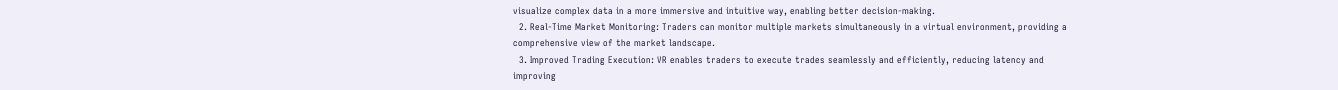visualize complex data in a more immersive and intuitive way, enabling better decision-making.
  2. Real-Time Market Monitoring: Traders can monitor multiple markets simultaneously in a virtual environment, providing a comprehensive view of the market landscape.
  3. Improved Trading Execution: VR enables traders to execute trades seamlessly and efficiently, reducing latency and improving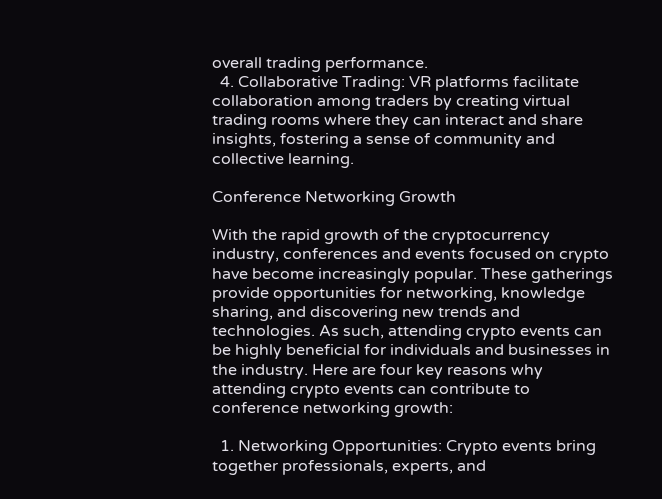overall trading performance.
  4. Collaborative Trading: VR platforms facilitate collaboration among traders by creating virtual trading rooms where they can interact and share insights, fostering a sense of community and collective learning.

Conference Networking Growth

With the rapid growth of the cryptocurrency industry, conferences and events focused on crypto have become increasingly popular. These gatherings provide opportunities for networking, knowledge sharing, and discovering new trends and technologies. As such, attending crypto events can be highly beneficial for individuals and businesses in the industry. Here are four key reasons why attending crypto events can contribute to conference networking growth:

  1. Networking Opportunities: Crypto events bring together professionals, experts, and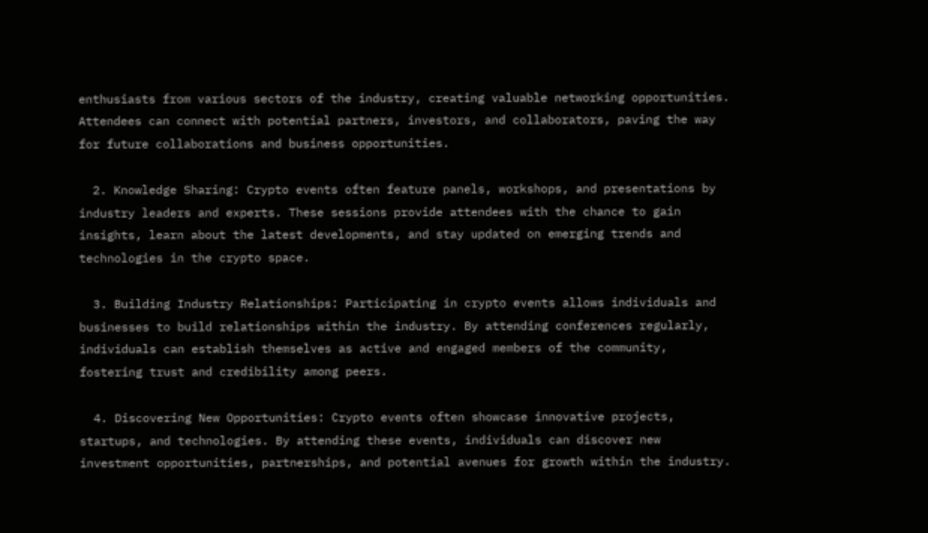enthusiasts from various sectors of the industry, creating valuable networking opportunities. Attendees can connect with potential partners, investors, and collaborators, paving the way for future collaborations and business opportunities.

  2. Knowledge Sharing: Crypto events often feature panels, workshops, and presentations by industry leaders and experts. These sessions provide attendees with the chance to gain insights, learn about the latest developments, and stay updated on emerging trends and technologies in the crypto space.

  3. Building Industry Relationships: Participating in crypto events allows individuals and businesses to build relationships within the industry. By attending conferences regularly, individuals can establish themselves as active and engaged members of the community, fostering trust and credibility among peers.

  4. Discovering New Opportunities: Crypto events often showcase innovative projects, startups, and technologies. By attending these events, individuals can discover new investment opportunities, partnerships, and potential avenues for growth within the industry.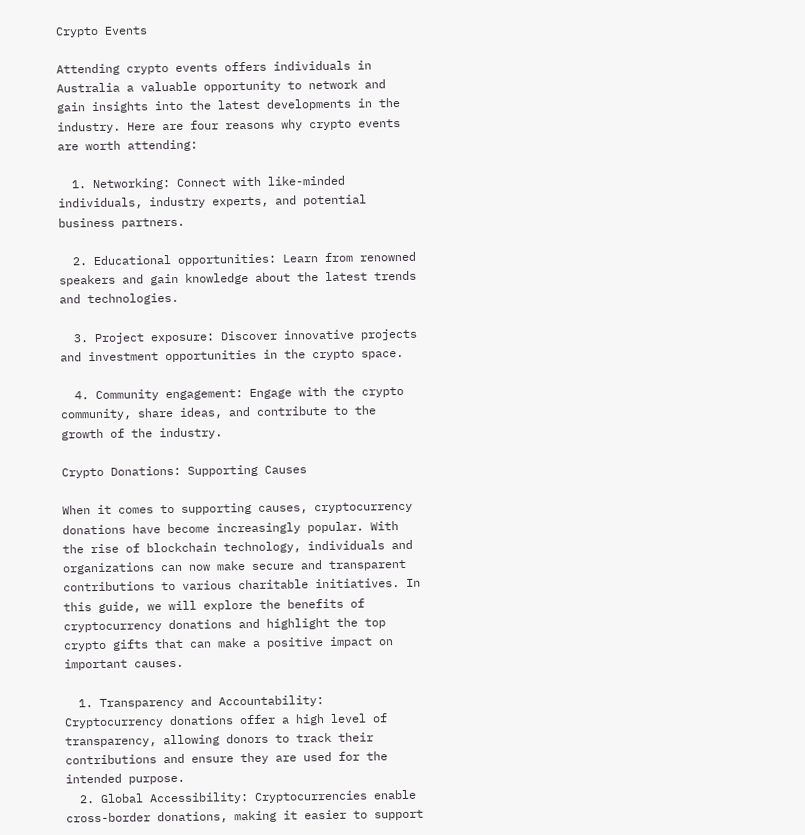Crypto Events

Attending crypto events offers individuals in Australia a valuable opportunity to network and gain insights into the latest developments in the industry. Here are four reasons why crypto events are worth attending:

  1. Networking: Connect with like-minded individuals, industry experts, and potential business partners.

  2. Educational opportunities: Learn from renowned speakers and gain knowledge about the latest trends and technologies.

  3. Project exposure: Discover innovative projects and investment opportunities in the crypto space.

  4. Community engagement: Engage with the crypto community, share ideas, and contribute to the growth of the industry.

Crypto Donations: Supporting Causes

When it comes to supporting causes, cryptocurrency donations have become increasingly popular. With the rise of blockchain technology, individuals and organizations can now make secure and transparent contributions to various charitable initiatives. In this guide, we will explore the benefits of cryptocurrency donations and highlight the top crypto gifts that can make a positive impact on important causes.

  1. Transparency and Accountability: Cryptocurrency donations offer a high level of transparency, allowing donors to track their contributions and ensure they are used for the intended purpose.
  2. Global Accessibility: Cryptocurrencies enable cross-border donations, making it easier to support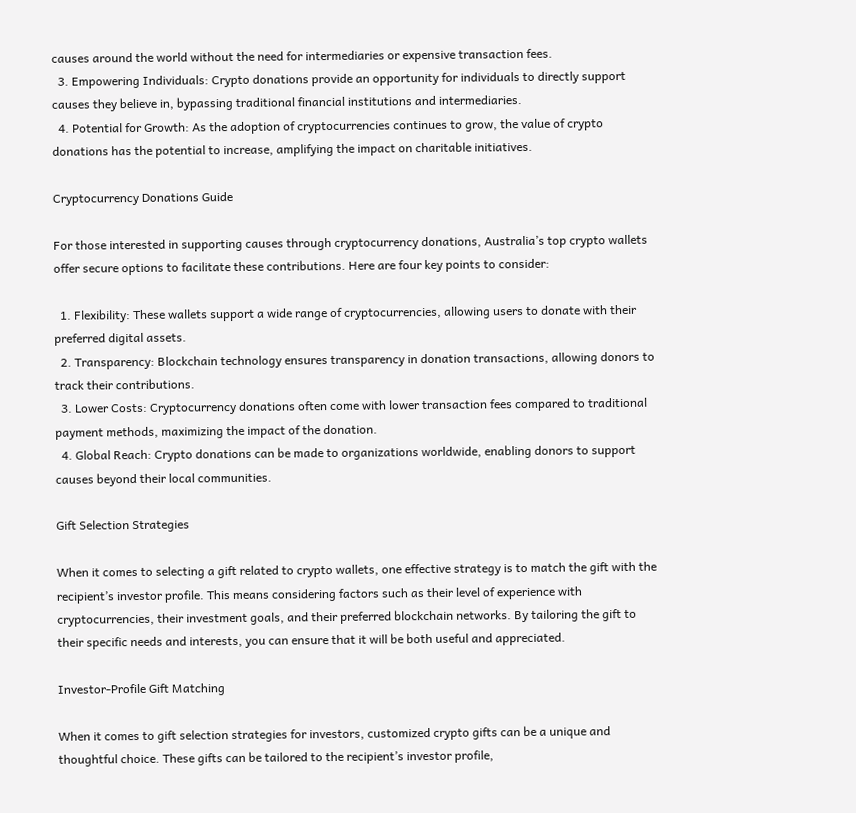causes around the world without the need for intermediaries or expensive transaction fees.
  3. Empowering Individuals: Crypto donations provide an opportunity for individuals to directly support causes they believe in, bypassing traditional financial institutions and intermediaries.
  4. Potential for Growth: As the adoption of cryptocurrencies continues to grow, the value of crypto donations has the potential to increase, amplifying the impact on charitable initiatives.

Cryptocurrency Donations Guide

For those interested in supporting causes through cryptocurrency donations, Australia’s top crypto wallets offer secure options to facilitate these contributions. Here are four key points to consider:

  1. Flexibility: These wallets support a wide range of cryptocurrencies, allowing users to donate with their preferred digital assets.
  2. Transparency: Blockchain technology ensures transparency in donation transactions, allowing donors to track their contributions.
  3. Lower Costs: Cryptocurrency donations often come with lower transaction fees compared to traditional payment methods, maximizing the impact of the donation.
  4. Global Reach: Crypto donations can be made to organizations worldwide, enabling donors to support causes beyond their local communities.

Gift Selection Strategies

When it comes to selecting a gift related to crypto wallets, one effective strategy is to match the gift with the recipient’s investor profile. This means considering factors such as their level of experience with cryptocurrencies, their investment goals, and their preferred blockchain networks. By tailoring the gift to their specific needs and interests, you can ensure that it will be both useful and appreciated.

Investor-Profile Gift Matching

When it comes to gift selection strategies for investors, customized crypto gifts can be a unique and thoughtful choice. These gifts can be tailored to the recipient’s investor profile,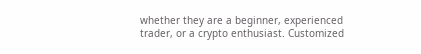whether they are a beginner, experienced trader, or a crypto enthusiast. Customized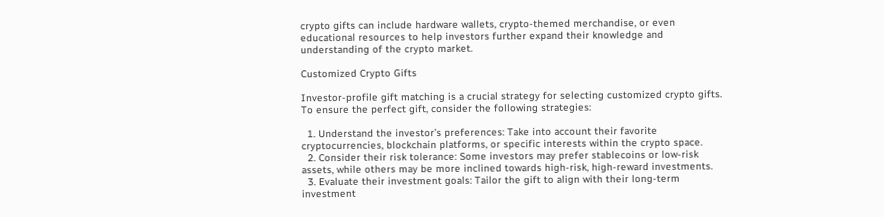crypto gifts can include hardware wallets, crypto-themed merchandise, or even educational resources to help investors further expand their knowledge and understanding of the crypto market.

Customized Crypto Gifts

Investor-profile gift matching is a crucial strategy for selecting customized crypto gifts. To ensure the perfect gift, consider the following strategies:

  1. Understand the investor’s preferences: Take into account their favorite cryptocurrencies, blockchain platforms, or specific interests within the crypto space.
  2. Consider their risk tolerance: Some investors may prefer stablecoins or low-risk assets, while others may be more inclined towards high-risk, high-reward investments.
  3. Evaluate their investment goals: Tailor the gift to align with their long-term investment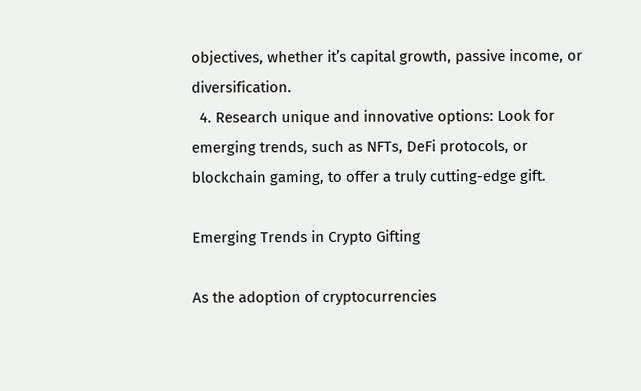objectives, whether it’s capital growth, passive income, or diversification.
  4. Research unique and innovative options: Look for emerging trends, such as NFTs, DeFi protocols, or blockchain gaming, to offer a truly cutting-edge gift.

Emerging Trends in Crypto Gifting

As the adoption of cryptocurrencies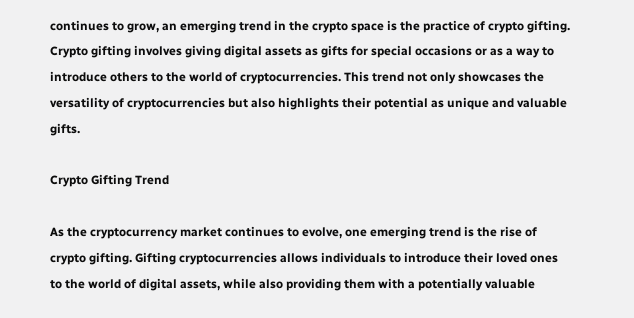continues to grow, an emerging trend in the crypto space is the practice of crypto gifting. Crypto gifting involves giving digital assets as gifts for special occasions or as a way to introduce others to the world of cryptocurrencies. This trend not only showcases the versatility of cryptocurrencies but also highlights their potential as unique and valuable gifts.

Crypto Gifting Trend

As the cryptocurrency market continues to evolve, one emerging trend is the rise of crypto gifting. Gifting cryptocurrencies allows individuals to introduce their loved ones to the world of digital assets, while also providing them with a potentially valuable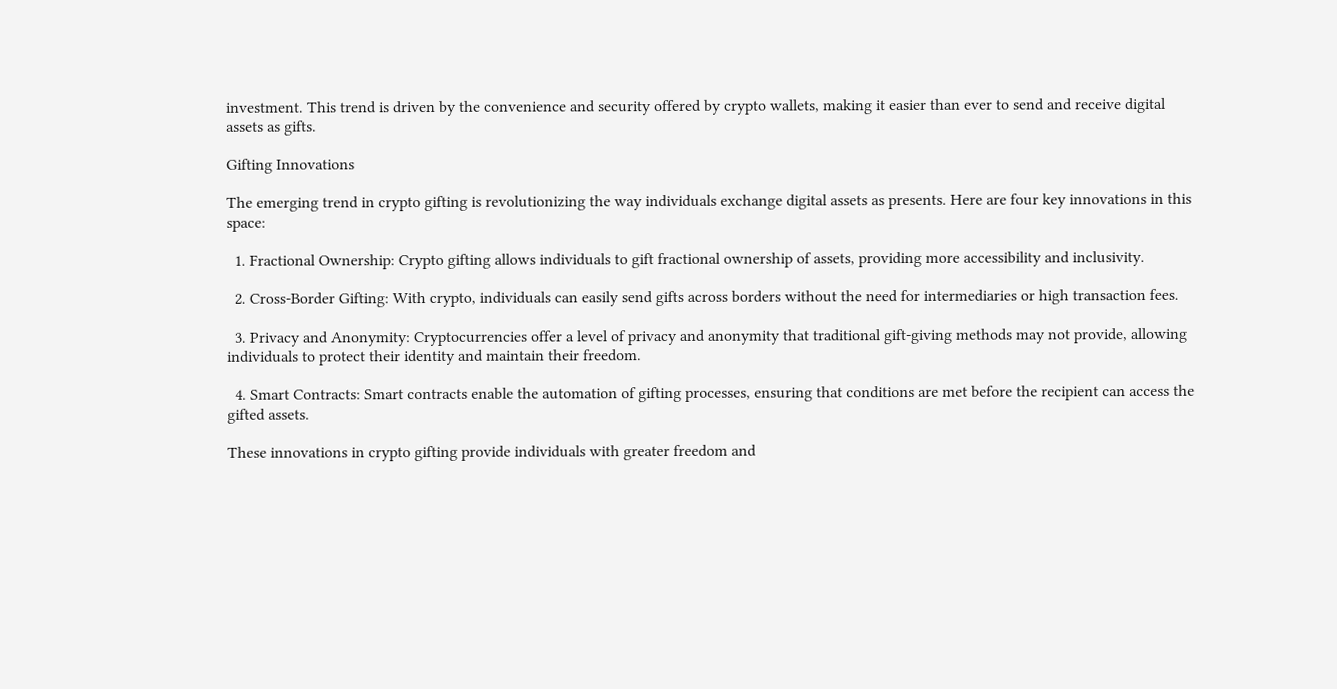investment. This trend is driven by the convenience and security offered by crypto wallets, making it easier than ever to send and receive digital assets as gifts.

Gifting Innovations

The emerging trend in crypto gifting is revolutionizing the way individuals exchange digital assets as presents. Here are four key innovations in this space:

  1. Fractional Ownership: Crypto gifting allows individuals to gift fractional ownership of assets, providing more accessibility and inclusivity.

  2. Cross-Border Gifting: With crypto, individuals can easily send gifts across borders without the need for intermediaries or high transaction fees.

  3. Privacy and Anonymity: Cryptocurrencies offer a level of privacy and anonymity that traditional gift-giving methods may not provide, allowing individuals to protect their identity and maintain their freedom.

  4. Smart Contracts: Smart contracts enable the automation of gifting processes, ensuring that conditions are met before the recipient can access the gifted assets.

These innovations in crypto gifting provide individuals with greater freedom and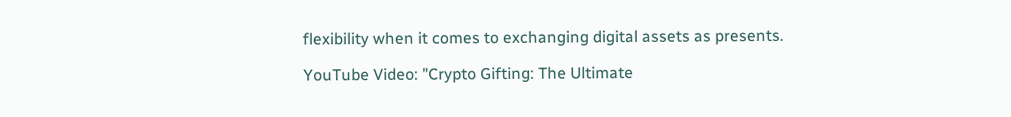flexibility when it comes to exchanging digital assets as presents.

YouTube Video: "Crypto Gifting: The Ultimate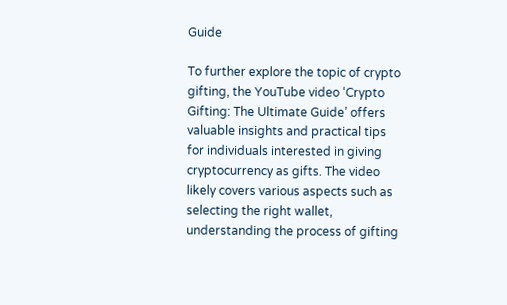Guide

To further explore the topic of crypto gifting, the YouTube video ‘Crypto Gifting: The Ultimate Guide’ offers valuable insights and practical tips for individuals interested in giving cryptocurrency as gifts. The video likely covers various aspects such as selecting the right wallet, understanding the process of gifting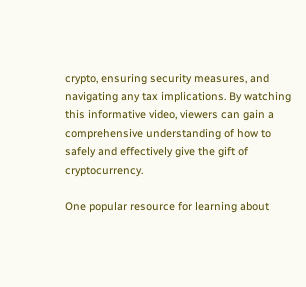crypto, ensuring security measures, and navigating any tax implications. By watching this informative video, viewers can gain a comprehensive understanding of how to safely and effectively give the gift of cryptocurrency.

One popular resource for learning about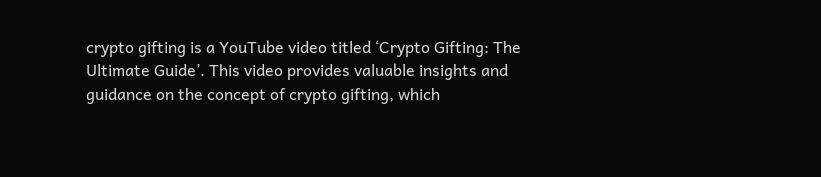crypto gifting is a YouTube video titled ‘Crypto Gifting: The Ultimate Guide’. This video provides valuable insights and guidance on the concept of crypto gifting, which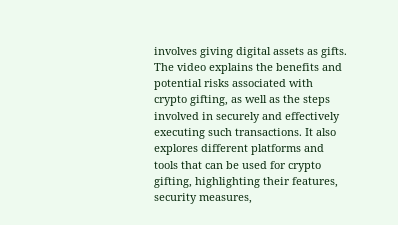involves giving digital assets as gifts. The video explains the benefits and potential risks associated with crypto gifting, as well as the steps involved in securely and effectively executing such transactions. It also explores different platforms and tools that can be used for crypto gifting, highlighting their features, security measures,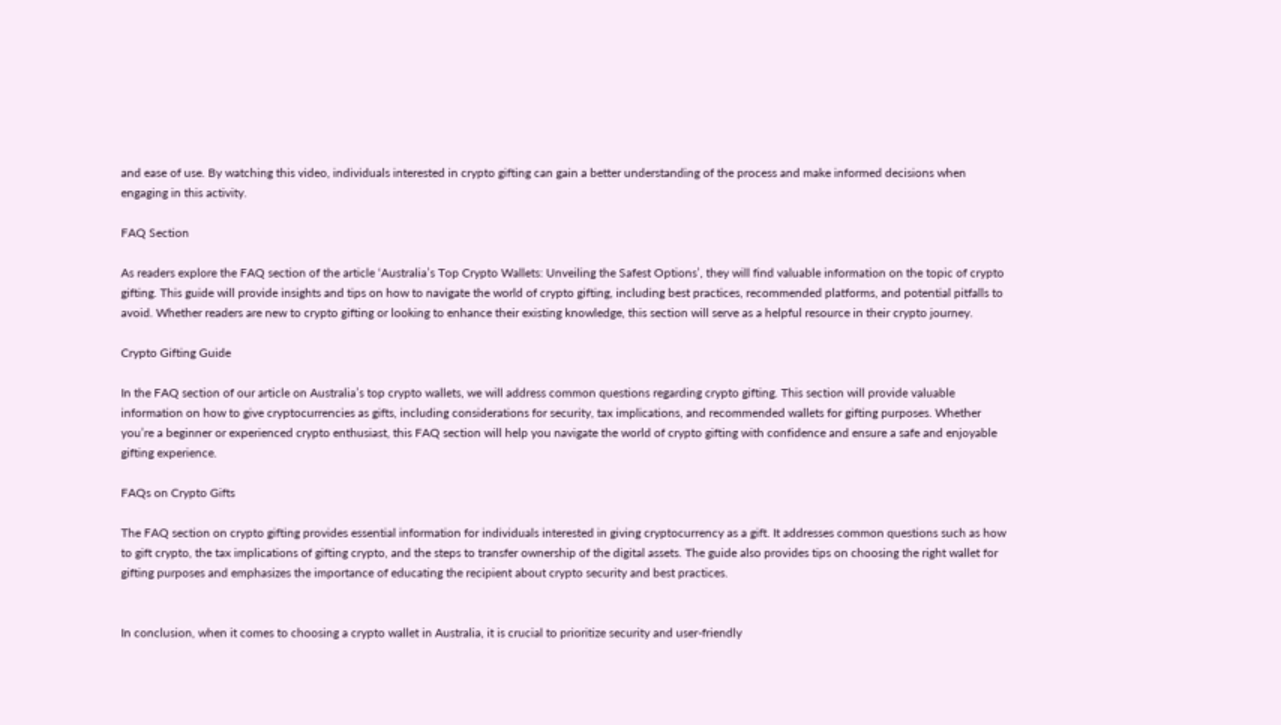and ease of use. By watching this video, individuals interested in crypto gifting can gain a better understanding of the process and make informed decisions when engaging in this activity.

FAQ Section

As readers explore the FAQ section of the article ‘Australia’s Top Crypto Wallets: Unveiling the Safest Options’, they will find valuable information on the topic of crypto gifting. This guide will provide insights and tips on how to navigate the world of crypto gifting, including best practices, recommended platforms, and potential pitfalls to avoid. Whether readers are new to crypto gifting or looking to enhance their existing knowledge, this section will serve as a helpful resource in their crypto journey.

Crypto Gifting Guide

In the FAQ section of our article on Australia’s top crypto wallets, we will address common questions regarding crypto gifting. This section will provide valuable information on how to give cryptocurrencies as gifts, including considerations for security, tax implications, and recommended wallets for gifting purposes. Whether you’re a beginner or experienced crypto enthusiast, this FAQ section will help you navigate the world of crypto gifting with confidence and ensure a safe and enjoyable gifting experience.

FAQs on Crypto Gifts

The FAQ section on crypto gifting provides essential information for individuals interested in giving cryptocurrency as a gift. It addresses common questions such as how to gift crypto, the tax implications of gifting crypto, and the steps to transfer ownership of the digital assets. The guide also provides tips on choosing the right wallet for gifting purposes and emphasizes the importance of educating the recipient about crypto security and best practices.


In conclusion, when it comes to choosing a crypto wallet in Australia, it is crucial to prioritize security and user-friendly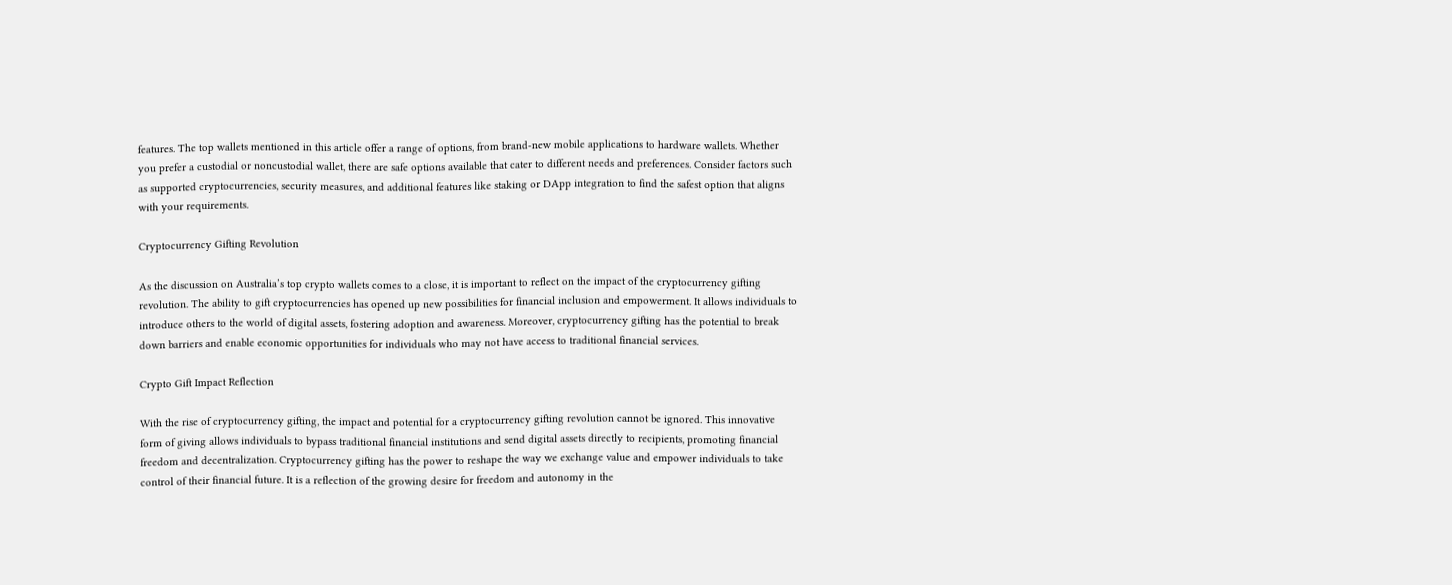features. The top wallets mentioned in this article offer a range of options, from brand-new mobile applications to hardware wallets. Whether you prefer a custodial or noncustodial wallet, there are safe options available that cater to different needs and preferences. Consider factors such as supported cryptocurrencies, security measures, and additional features like staking or DApp integration to find the safest option that aligns with your requirements.

Cryptocurrency Gifting Revolution

As the discussion on Australia’s top crypto wallets comes to a close, it is important to reflect on the impact of the cryptocurrency gifting revolution. The ability to gift cryptocurrencies has opened up new possibilities for financial inclusion and empowerment. It allows individuals to introduce others to the world of digital assets, fostering adoption and awareness. Moreover, cryptocurrency gifting has the potential to break down barriers and enable economic opportunities for individuals who may not have access to traditional financial services.

Crypto Gift Impact Reflection

With the rise of cryptocurrency gifting, the impact and potential for a cryptocurrency gifting revolution cannot be ignored. This innovative form of giving allows individuals to bypass traditional financial institutions and send digital assets directly to recipients, promoting financial freedom and decentralization. Cryptocurrency gifting has the power to reshape the way we exchange value and empower individuals to take control of their financial future. It is a reflection of the growing desire for freedom and autonomy in the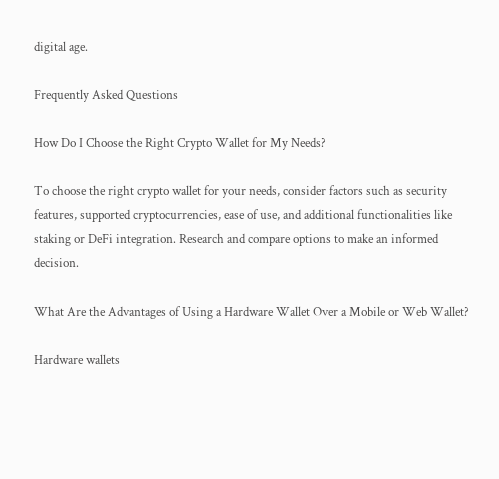digital age.

Frequently Asked Questions

How Do I Choose the Right Crypto Wallet for My Needs?

To choose the right crypto wallet for your needs, consider factors such as security features, supported cryptocurrencies, ease of use, and additional functionalities like staking or DeFi integration. Research and compare options to make an informed decision.

What Are the Advantages of Using a Hardware Wallet Over a Mobile or Web Wallet?

Hardware wallets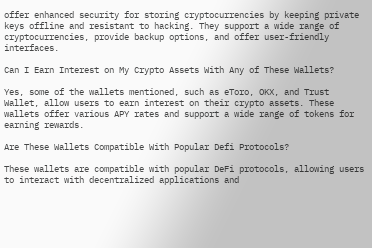offer enhanced security for storing cryptocurrencies by keeping private keys offline and resistant to hacking. They support a wide range of cryptocurrencies, provide backup options, and offer user-friendly interfaces.

Can I Earn Interest on My Crypto Assets With Any of These Wallets?

Yes, some of the wallets mentioned, such as eToro, OKX, and Trust Wallet, allow users to earn interest on their crypto assets. These wallets offer various APY rates and support a wide range of tokens for earning rewards.

Are These Wallets Compatible With Popular Defi Protocols?

These wallets are compatible with popular DeFi protocols, allowing users to interact with decentralized applications and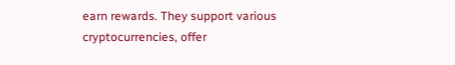earn rewards. They support various cryptocurrencies, offer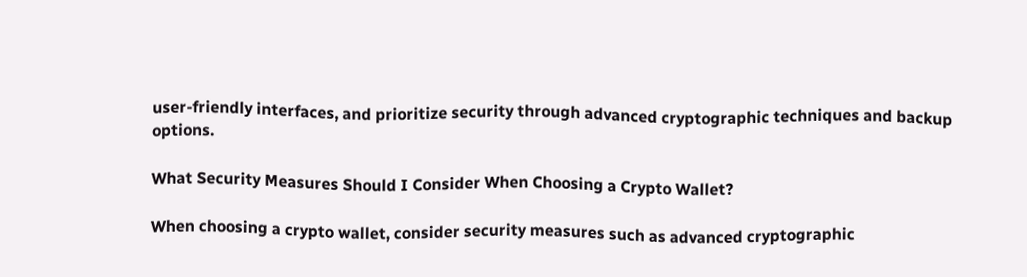user-friendly interfaces, and prioritize security through advanced cryptographic techniques and backup options.

What Security Measures Should I Consider When Choosing a Crypto Wallet?

When choosing a crypto wallet, consider security measures such as advanced cryptographic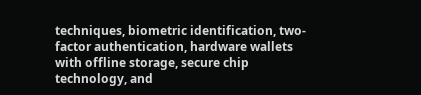techniques, biometric identification, two-factor authentication, hardware wallets with offline storage, secure chip technology, and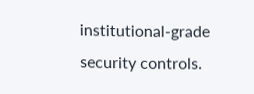institutional-grade security controls.